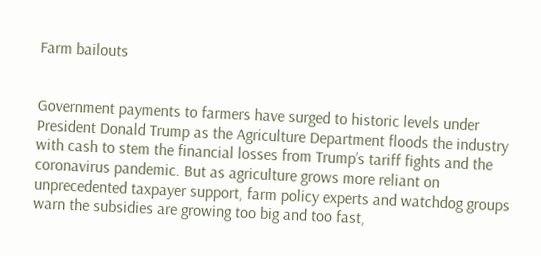Farm bailouts


Government payments to farmers have surged to historic levels under President Donald Trump as the Agriculture Department floods the industry with cash to stem the financial losses from Trump’s tariff fights and the coronavirus pandemic. But as agriculture grows more reliant on unprecedented taxpayer support, farm policy experts and watchdog groups warn the subsidies are growing too big and too fast,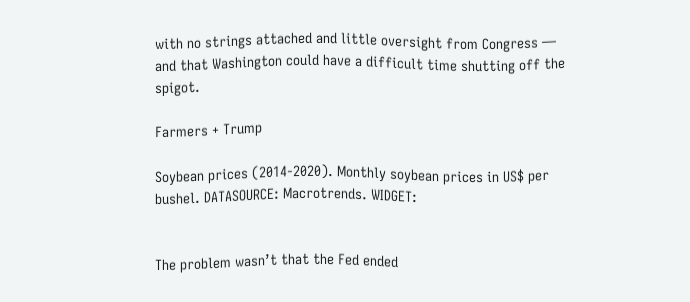with no strings attached and little oversight from Congress — and that Washington could have a difficult time shutting off the spigot.

Farmers + Trump

Soybean prices (2014-2020). Monthly soybean prices in US$ per bushel. DATASOURCE: Macrotrends. WIDGET:


The problem wasn’t that the Fed ended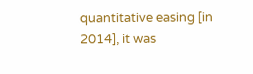quantitative easing [in 2014], it was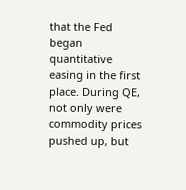that the Fed began quantitative easing in the first place. During QE, not only were commodity prices pushed up, but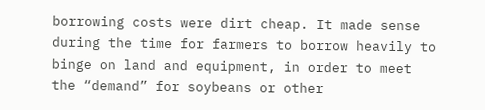borrowing costs were dirt cheap. It made sense during the time for farmers to borrow heavily to binge on land and equipment, in order to meet the “demand” for soybeans or other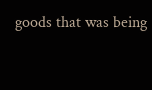goods that was being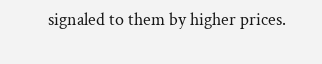signaled to them by higher prices.